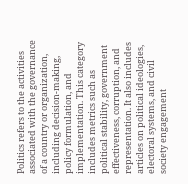Politics refers to the activities associated with the governance of a country or organization, including decision-making, policy formulation, and implementation. This category includes metrics such as political stability, government effectiveness, corruption, and representation. It also includes articles on political ideologies, electoral systems, and civil society engagement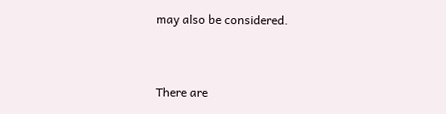may also be considered.


There are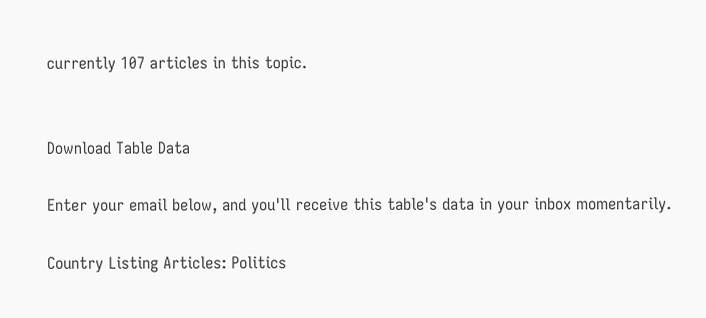currently 107 articles in this topic.


Download Table Data

Enter your email below, and you'll receive this table's data in your inbox momentarily.

Country Listing Articles: Politics